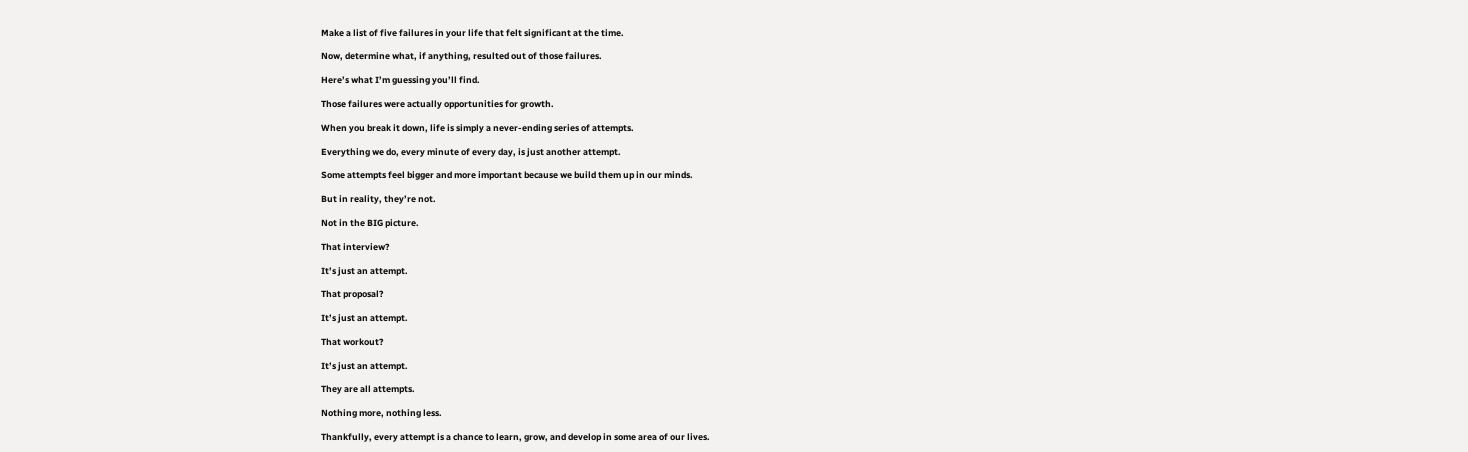Make a list of five failures in your life that felt significant at the time.

Now, determine what, if anything, resulted out of those failures.

Here’s what I’m guessing you’ll find.

Those failures were actually opportunities for growth.

When you break it down, life is simply a never-ending series of attempts.

Everything we do, every minute of every day, is just another attempt.

Some attempts feel bigger and more important because we build them up in our minds.

But in reality, they’re not.

Not in the BIG picture.

That interview?

It’s just an attempt.

That proposal?

It’s just an attempt.

That workout?

It’s just an attempt.

They are all attempts.

Nothing more, nothing less.

Thankfully, every attempt is a chance to learn, grow, and develop in some area of our lives.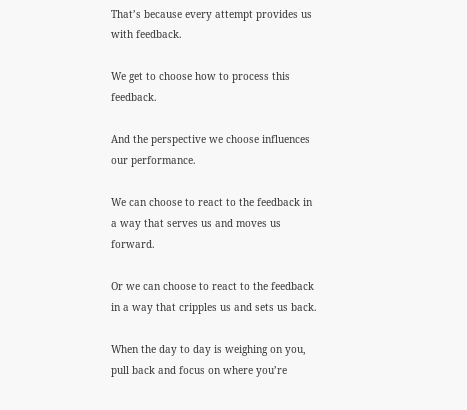That’s because every attempt provides us with feedback.

We get to choose how to process this feedback.

And the perspective we choose influences our performance.

We can choose to react to the feedback in a way that serves us and moves us forward.

Or we can choose to react to the feedback in a way that cripples us and sets us back.

When the day to day is weighing on you, pull back and focus on where you’re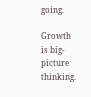going.

Growth is big-picture thinking.